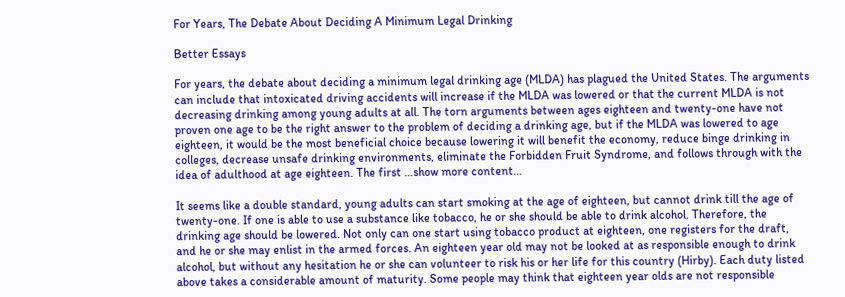For Years, The Debate About Deciding A Minimum Legal Drinking

Better Essays

For years, the debate about deciding a minimum legal drinking age (MLDA) has plagued the United States. The arguments can include that intoxicated driving accidents will increase if the MLDA was lowered or that the current MLDA is not decreasing drinking among young adults at all. The torn arguments between ages eighteen and twenty-one have not proven one age to be the right answer to the problem of deciding a drinking age, but if the MLDA was lowered to age eighteen, it would be the most beneficial choice because lowering it will benefit the economy, reduce binge drinking in colleges, decrease unsafe drinking environments, eliminate the Forbidden Fruit Syndrome, and follows through with the idea of adulthood at age eighteen. The first …show more content…

It seems like a double standard, young adults can start smoking at the age of eighteen, but cannot drink till the age of twenty-one. If one is able to use a substance like tobacco, he or she should be able to drink alcohol. Therefore, the drinking age should be lowered. Not only can one start using tobacco product at eighteen, one registers for the draft, and he or she may enlist in the armed forces. An eighteen year old may not be looked at as responsible enough to drink alcohol, but without any hesitation he or she can volunteer to risk his or her life for this country (Hirby). Each duty listed above takes a considerable amount of maturity. Some people may think that eighteen year olds are not responsible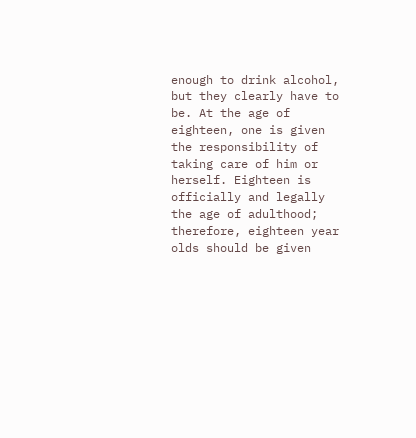enough to drink alcohol, but they clearly have to be. At the age of eighteen, one is given the responsibility of taking care of him or herself. Eighteen is officially and legally the age of adulthood; therefore, eighteen year olds should be given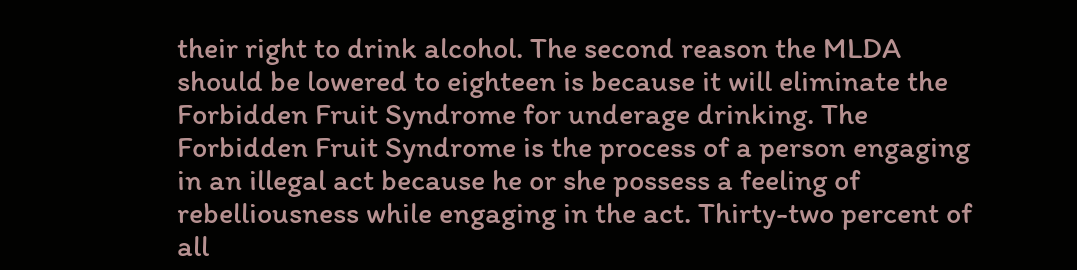their right to drink alcohol. The second reason the MLDA should be lowered to eighteen is because it will eliminate the Forbidden Fruit Syndrome for underage drinking. The Forbidden Fruit Syndrome is the process of a person engaging in an illegal act because he or she possess a feeling of rebelliousness while engaging in the act. Thirty-two percent of all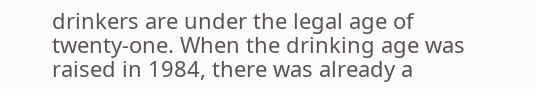drinkers are under the legal age of twenty-one. When the drinking age was raised in 1984, there was already a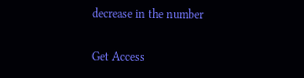decrease in the number

Get Access